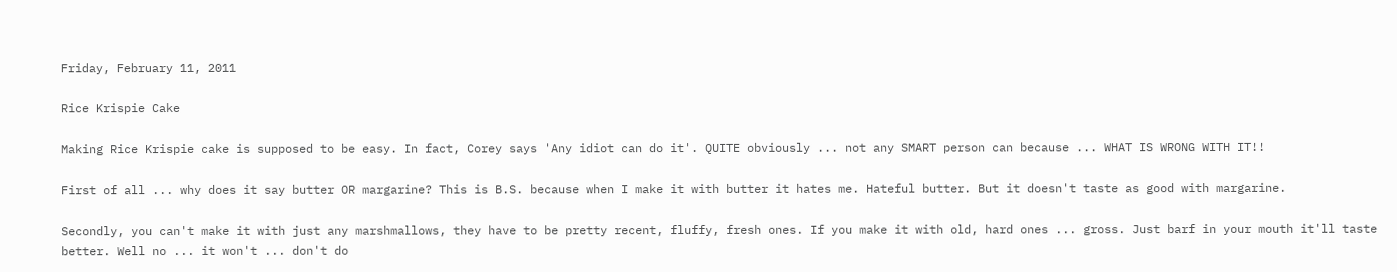Friday, February 11, 2011

Rice Krispie Cake

Making Rice Krispie cake is supposed to be easy. In fact, Corey says 'Any idiot can do it'. QUITE obviously ... not any SMART person can because ... WHAT IS WRONG WITH IT!!

First of all ... why does it say butter OR margarine? This is B.S. because when I make it with butter it hates me. Hateful butter. But it doesn't taste as good with margarine.

Secondly, you can't make it with just any marshmallows, they have to be pretty recent, fluffy, fresh ones. If you make it with old, hard ones ... gross. Just barf in your mouth it'll taste better. Well no ... it won't ... don't do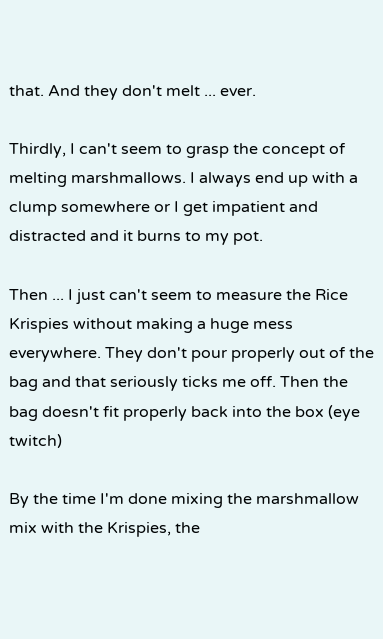that. And they don't melt ... ever.

Thirdly, I can't seem to grasp the concept of melting marshmallows. I always end up with a clump somewhere or I get impatient and distracted and it burns to my pot.

Then ... I just can't seem to measure the Rice Krispies without making a huge mess everywhere. They don't pour properly out of the bag and that seriously ticks me off. Then the bag doesn't fit properly back into the box (eye twitch)

By the time I'm done mixing the marshmallow mix with the Krispies, the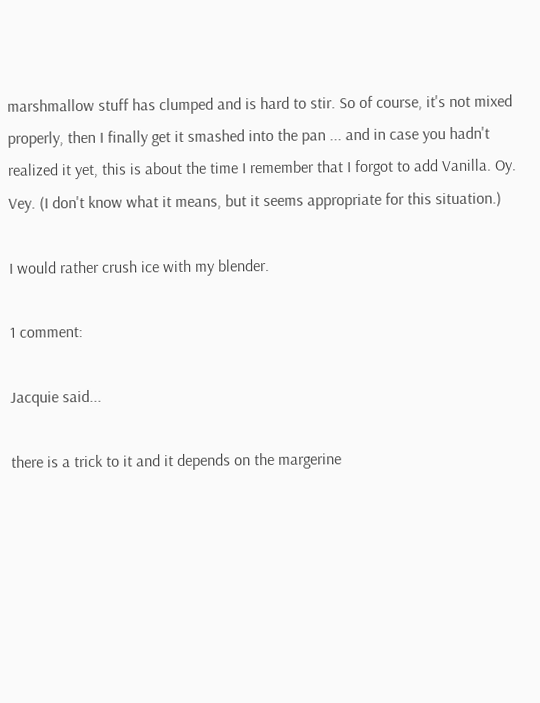marshmallow stuff has clumped and is hard to stir. So of course, it's not mixed properly, then I finally get it smashed into the pan ... and in case you hadn't realized it yet, this is about the time I remember that I forgot to add Vanilla. Oy. Vey. (I don't know what it means, but it seems appropriate for this situation.)

I would rather crush ice with my blender.

1 comment:

Jacquie said...

there is a trick to it and it depends on the margerine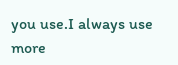you use.I always use more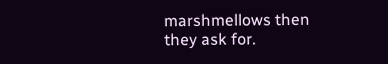marshmellows then they ask for.